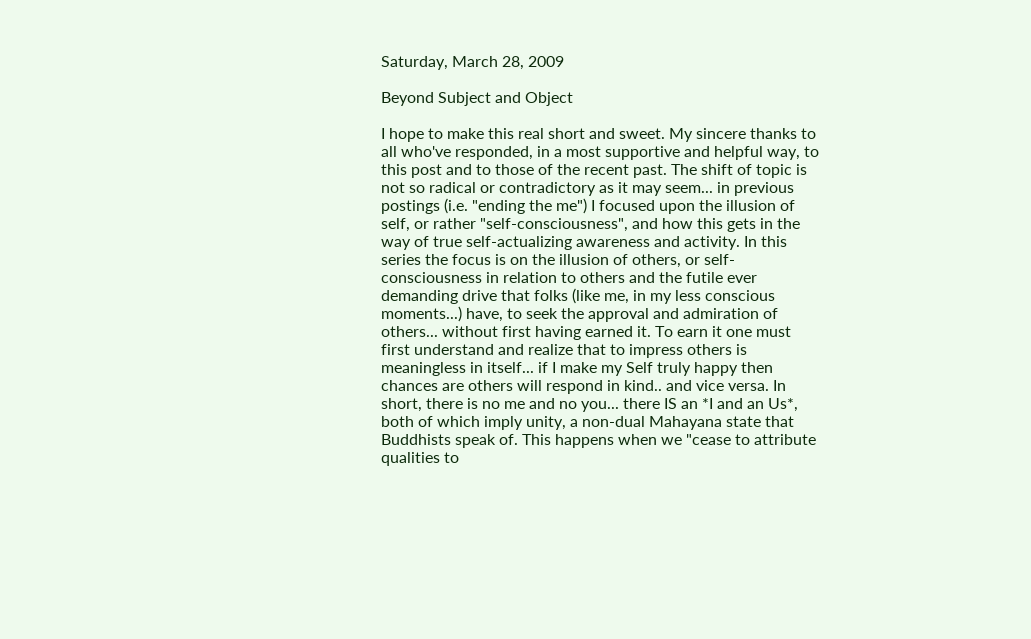Saturday, March 28, 2009

Beyond Subject and Object

I hope to make this real short and sweet. My sincere thanks to all who've responded, in a most supportive and helpful way, to this post and to those of the recent past. The shift of topic is not so radical or contradictory as it may seem... in previous postings (i.e. "ending the me") I focused upon the illusion of self, or rather "self-consciousness", and how this gets in the way of true self-actualizing awareness and activity. In this series the focus is on the illusion of others, or self-consciousness in relation to others and the futile ever demanding drive that folks (like me, in my less conscious moments...) have, to seek the approval and admiration of others... without first having earned it. To earn it one must first understand and realize that to impress others is meaningless in itself... if I make my Self truly happy then chances are others will respond in kind.. and vice versa. In short, there is no me and no you... there IS an *I and an Us*, both of which imply unity, a non-dual Mahayana state that Buddhists speak of. This happens when we "cease to attribute qualities to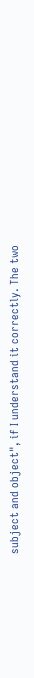subject and object", if I understand it correctly. The two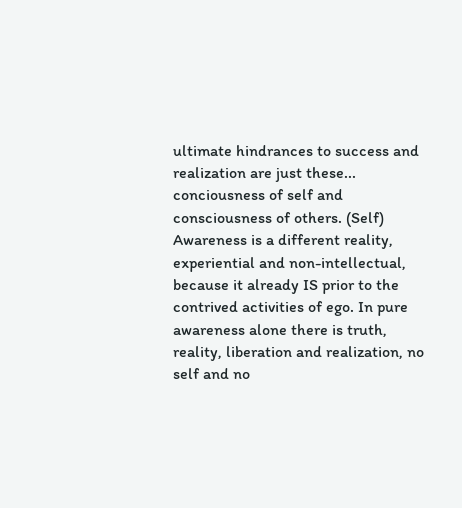ultimate hindrances to success and realization are just these... conciousness of self and consciousness of others. (Self) Awareness is a different reality, experiential and non-intellectual, because it already IS prior to the contrived activities of ego. In pure awareness alone there is truth, reality, liberation and realization, no self and no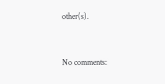other(s).


No comments: